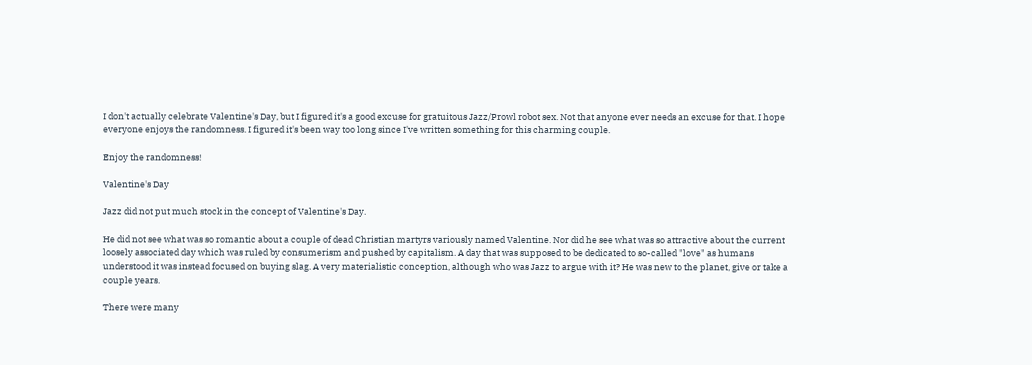I don't actually celebrate Valentine's Day, but I figured it's a good excuse for gratuitous Jazz/Prowl robot sex. Not that anyone ever needs an excuse for that. I hope everyone enjoys the randomness. I figured it's been way too long since I've written something for this charming couple.

Enjoy the randomness!

Valentine's Day

Jazz did not put much stock in the concept of Valentine's Day.

He did not see what was so romantic about a couple of dead Christian martyrs variously named Valentine. Nor did he see what was so attractive about the current loosely associated day which was ruled by consumerism and pushed by capitalism. A day that was supposed to be dedicated to so-called "love" as humans understood it was instead focused on buying slag. A very materialistic conception, although who was Jazz to argue with it? He was new to the planet, give or take a couple years.

There were many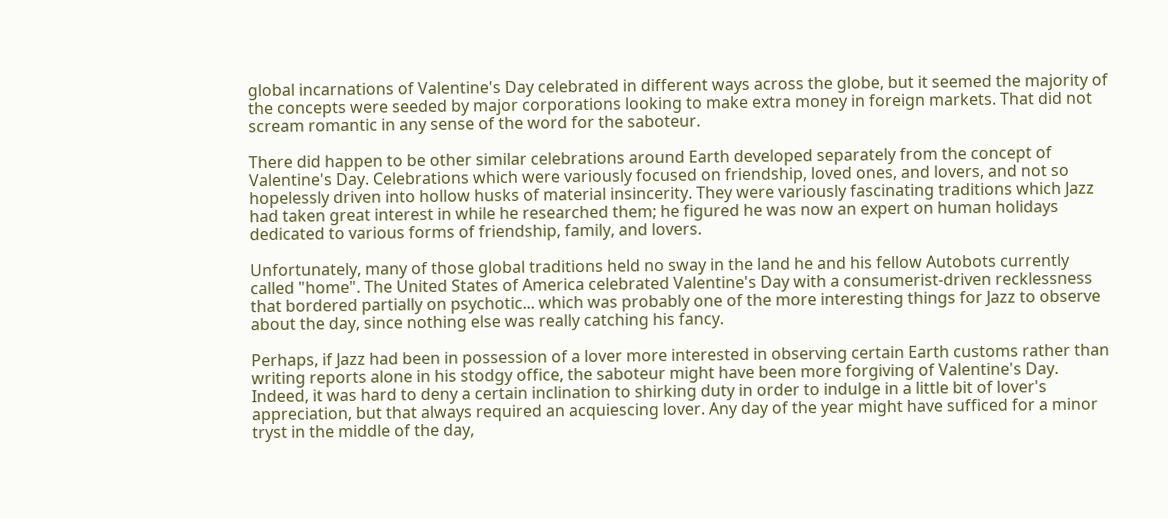global incarnations of Valentine's Day celebrated in different ways across the globe, but it seemed the majority of the concepts were seeded by major corporations looking to make extra money in foreign markets. That did not scream romantic in any sense of the word for the saboteur.

There did happen to be other similar celebrations around Earth developed separately from the concept of Valentine's Day. Celebrations which were variously focused on friendship, loved ones, and lovers, and not so hopelessly driven into hollow husks of material insincerity. They were variously fascinating traditions which Jazz had taken great interest in while he researched them; he figured he was now an expert on human holidays dedicated to various forms of friendship, family, and lovers.

Unfortunately, many of those global traditions held no sway in the land he and his fellow Autobots currently called "home". The United States of America celebrated Valentine's Day with a consumerist-driven recklessness that bordered partially on psychotic... which was probably one of the more interesting things for Jazz to observe about the day, since nothing else was really catching his fancy.

Perhaps, if Jazz had been in possession of a lover more interested in observing certain Earth customs rather than writing reports alone in his stodgy office, the saboteur might have been more forgiving of Valentine's Day. Indeed, it was hard to deny a certain inclination to shirking duty in order to indulge in a little bit of lover's appreciation, but that always required an acquiescing lover. Any day of the year might have sufficed for a minor tryst in the middle of the day,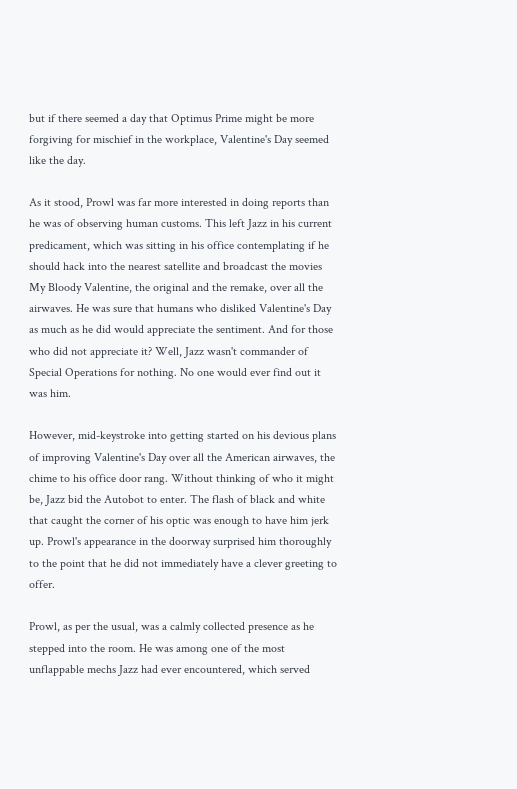but if there seemed a day that Optimus Prime might be more forgiving for mischief in the workplace, Valentine's Day seemed like the day.

As it stood, Prowl was far more interested in doing reports than he was of observing human customs. This left Jazz in his current predicament, which was sitting in his office contemplating if he should hack into the nearest satellite and broadcast the movies My Bloody Valentine, the original and the remake, over all the airwaves. He was sure that humans who disliked Valentine's Day as much as he did would appreciate the sentiment. And for those who did not appreciate it? Well, Jazz wasn't commander of Special Operations for nothing. No one would ever find out it was him.

However, mid-keystroke into getting started on his devious plans of improving Valentine's Day over all the American airwaves, the chime to his office door rang. Without thinking of who it might be, Jazz bid the Autobot to enter. The flash of black and white that caught the corner of his optic was enough to have him jerk up. Prowl's appearance in the doorway surprised him thoroughly to the point that he did not immediately have a clever greeting to offer.

Prowl, as per the usual, was a calmly collected presence as he stepped into the room. He was among one of the most unflappable mechs Jazz had ever encountered, which served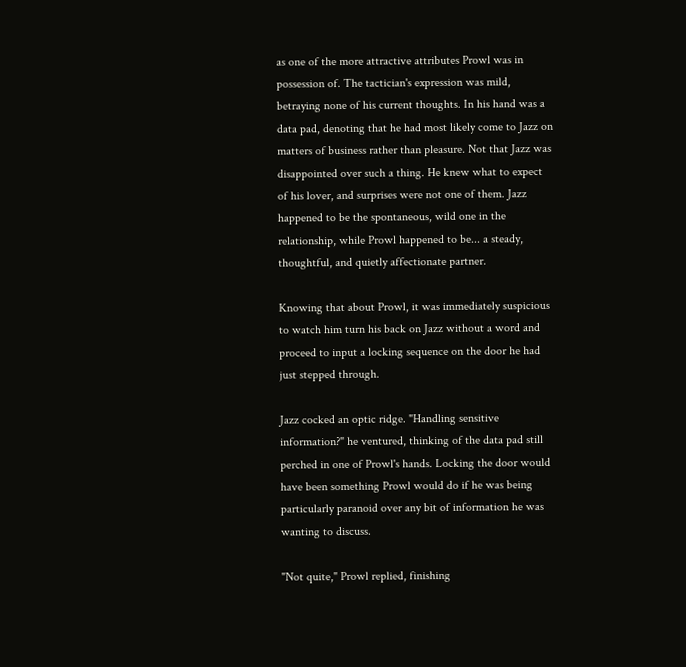as one of the more attractive attributes Prowl was in possession of. The tactician's expression was mild, betraying none of his current thoughts. In his hand was a data pad, denoting that he had most likely come to Jazz on matters of business rather than pleasure. Not that Jazz was disappointed over such a thing. He knew what to expect of his lover, and surprises were not one of them. Jazz happened to be the spontaneous, wild one in the relationship, while Prowl happened to be... a steady, thoughtful, and quietly affectionate partner.

Knowing that about Prowl, it was immediately suspicious to watch him turn his back on Jazz without a word and proceed to input a locking sequence on the door he had just stepped through.

Jazz cocked an optic ridge. "Handling sensitive information?" he ventured, thinking of the data pad still perched in one of Prowl's hands. Locking the door would have been something Prowl would do if he was being particularly paranoid over any bit of information he was wanting to discuss.

"Not quite," Prowl replied, finishing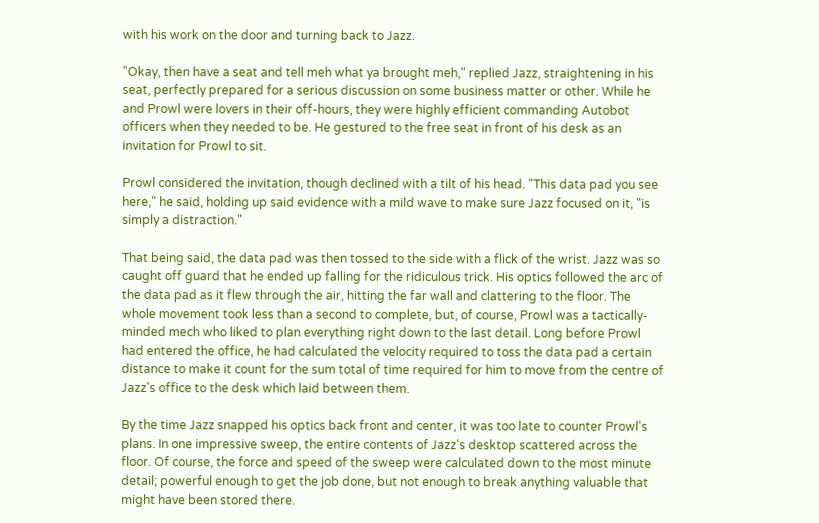with his work on the door and turning back to Jazz.

"Okay, then have a seat and tell meh what ya brought meh," replied Jazz, straightening in his seat, perfectly prepared for a serious discussion on some business matter or other. While he and Prowl were lovers in their off-hours, they were highly efficient commanding Autobot officers when they needed to be. He gestured to the free seat in front of his desk as an invitation for Prowl to sit.

Prowl considered the invitation, though declined with a tilt of his head. "This data pad you see here," he said, holding up said evidence with a mild wave to make sure Jazz focused on it, "is simply a distraction."

That being said, the data pad was then tossed to the side with a flick of the wrist. Jazz was so caught off guard that he ended up falling for the ridiculous trick. His optics followed the arc of the data pad as it flew through the air, hitting the far wall and clattering to the floor. The whole movement took less than a second to complete, but, of course, Prowl was a tactically-minded mech who liked to plan everything right down to the last detail. Long before Prowl had entered the office, he had calculated the velocity required to toss the data pad a certain distance to make it count for the sum total of time required for him to move from the centre of Jazz's office to the desk which laid between them.

By the time Jazz snapped his optics back front and center, it was too late to counter Prowl's plans. In one impressive sweep, the entire contents of Jazz's desktop scattered across the floor. Of course, the force and speed of the sweep were calculated down to the most minute detail; powerful enough to get the job done, but not enough to break anything valuable that might have been stored there.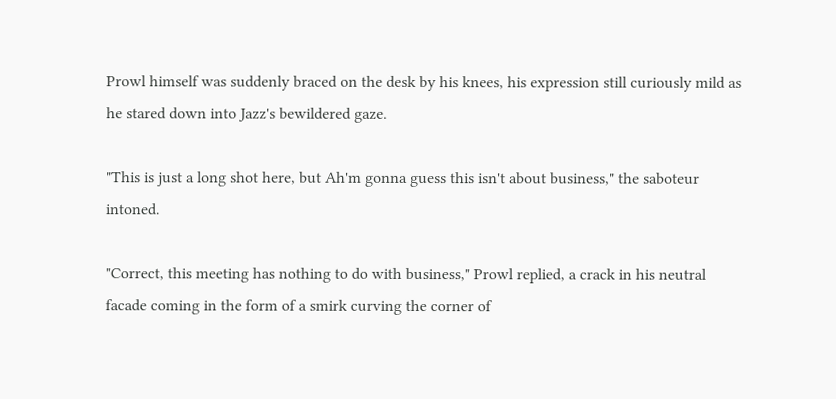Prowl himself was suddenly braced on the desk by his knees, his expression still curiously mild as he stared down into Jazz's bewildered gaze.

"This is just a long shot here, but Ah'm gonna guess this isn't about business," the saboteur intoned.

"Correct, this meeting has nothing to do with business," Prowl replied, a crack in his neutral facade coming in the form of a smirk curving the corner of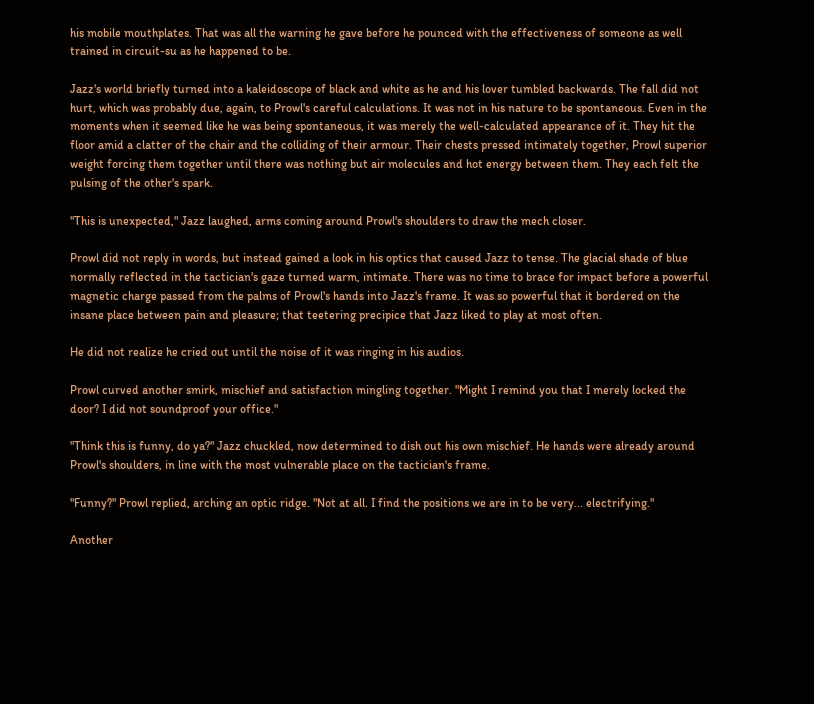his mobile mouthplates. That was all the warning he gave before he pounced with the effectiveness of someone as well trained in circuit-su as he happened to be.

Jazz's world briefly turned into a kaleidoscope of black and white as he and his lover tumbled backwards. The fall did not hurt, which was probably due, again, to Prowl's careful calculations. It was not in his nature to be spontaneous. Even in the moments when it seemed like he was being spontaneous, it was merely the well-calculated appearance of it. They hit the floor amid a clatter of the chair and the colliding of their armour. Their chests pressed intimately together, Prowl superior weight forcing them together until there was nothing but air molecules and hot energy between them. They each felt the pulsing of the other's spark.

"This is unexpected," Jazz laughed, arms coming around Prowl's shoulders to draw the mech closer.

Prowl did not reply in words, but instead gained a look in his optics that caused Jazz to tense. The glacial shade of blue normally reflected in the tactician's gaze turned warm, intimate. There was no time to brace for impact before a powerful magnetic charge passed from the palms of Prowl's hands into Jazz's frame. It was so powerful that it bordered on the insane place between pain and pleasure; that teetering precipice that Jazz liked to play at most often.

He did not realize he cried out until the noise of it was ringing in his audios.

Prowl curved another smirk, mischief and satisfaction mingling together. "Might I remind you that I merely locked the door? I did not soundproof your office."

"Think this is funny, do ya?" Jazz chuckled, now determined to dish out his own mischief. He hands were already around Prowl's shoulders, in line with the most vulnerable place on the tactician's frame.

"Funny?" Prowl replied, arching an optic ridge. "Not at all. I find the positions we are in to be very... electrifying."

Another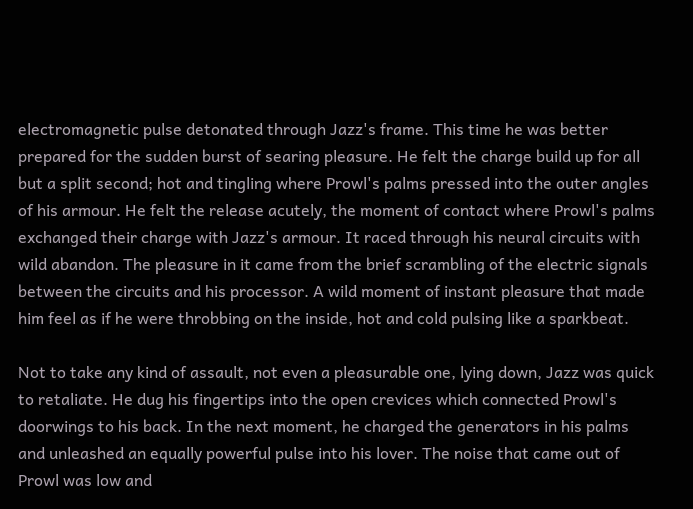electromagnetic pulse detonated through Jazz's frame. This time he was better prepared for the sudden burst of searing pleasure. He felt the charge build up for all but a split second; hot and tingling where Prowl's palms pressed into the outer angles of his armour. He felt the release acutely, the moment of contact where Prowl's palms exchanged their charge with Jazz's armour. It raced through his neural circuits with wild abandon. The pleasure in it came from the brief scrambling of the electric signals between the circuits and his processor. A wild moment of instant pleasure that made him feel as if he were throbbing on the inside, hot and cold pulsing like a sparkbeat.

Not to take any kind of assault, not even a pleasurable one, lying down, Jazz was quick to retaliate. He dug his fingertips into the open crevices which connected Prowl's doorwings to his back. In the next moment, he charged the generators in his palms and unleashed an equally powerful pulse into his lover. The noise that came out of Prowl was low and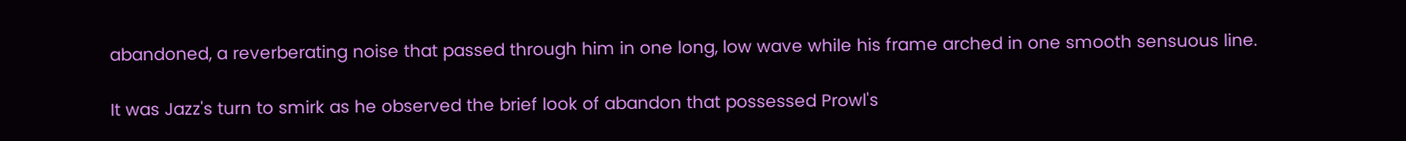abandoned, a reverberating noise that passed through him in one long, low wave while his frame arched in one smooth sensuous line.

It was Jazz's turn to smirk as he observed the brief look of abandon that possessed Prowl's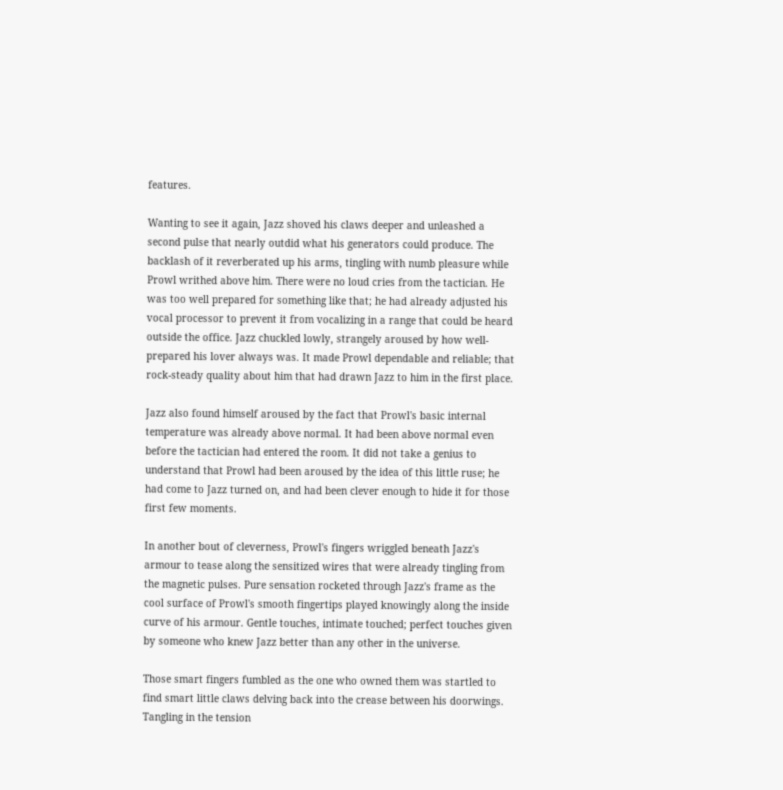features.

Wanting to see it again, Jazz shoved his claws deeper and unleashed a second pulse that nearly outdid what his generators could produce. The backlash of it reverberated up his arms, tingling with numb pleasure while Prowl writhed above him. There were no loud cries from the tactician. He was too well prepared for something like that; he had already adjusted his vocal processor to prevent it from vocalizing in a range that could be heard outside the office. Jazz chuckled lowly, strangely aroused by how well-prepared his lover always was. It made Prowl dependable and reliable; that rock-steady quality about him that had drawn Jazz to him in the first place.

Jazz also found himself aroused by the fact that Prowl's basic internal temperature was already above normal. It had been above normal even before the tactician had entered the room. It did not take a genius to understand that Prowl had been aroused by the idea of this little ruse; he had come to Jazz turned on, and had been clever enough to hide it for those first few moments.

In another bout of cleverness, Prowl's fingers wriggled beneath Jazz's armour to tease along the sensitized wires that were already tingling from the magnetic pulses. Pure sensation rocketed through Jazz's frame as the cool surface of Prowl's smooth fingertips played knowingly along the inside curve of his armour. Gentle touches, intimate touched; perfect touches given by someone who knew Jazz better than any other in the universe.

Those smart fingers fumbled as the one who owned them was startled to find smart little claws delving back into the crease between his doorwings. Tangling in the tension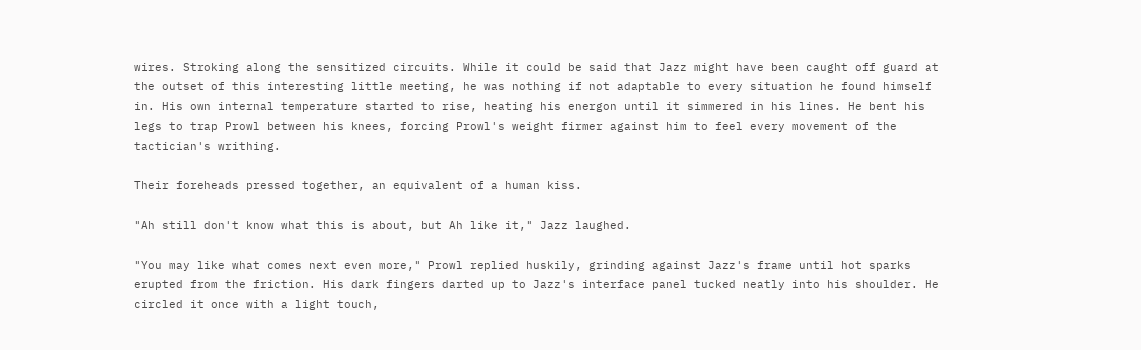wires. Stroking along the sensitized circuits. While it could be said that Jazz might have been caught off guard at the outset of this interesting little meeting, he was nothing if not adaptable to every situation he found himself in. His own internal temperature started to rise, heating his energon until it simmered in his lines. He bent his legs to trap Prowl between his knees, forcing Prowl's weight firmer against him to feel every movement of the tactician's writhing.

Their foreheads pressed together, an equivalent of a human kiss.

"Ah still don't know what this is about, but Ah like it," Jazz laughed.

"You may like what comes next even more," Prowl replied huskily, grinding against Jazz's frame until hot sparks erupted from the friction. His dark fingers darted up to Jazz's interface panel tucked neatly into his shoulder. He circled it once with a light touch,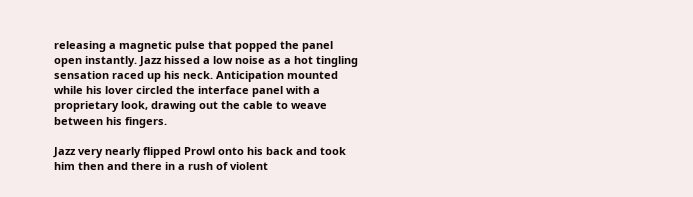releasing a magnetic pulse that popped the panel open instantly. Jazz hissed a low noise as a hot tingling sensation raced up his neck. Anticipation mounted while his lover circled the interface panel with a proprietary look, drawing out the cable to weave between his fingers.

Jazz very nearly flipped Prowl onto his back and took him then and there in a rush of violent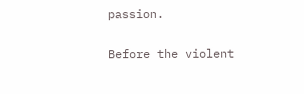passion.

Before the violent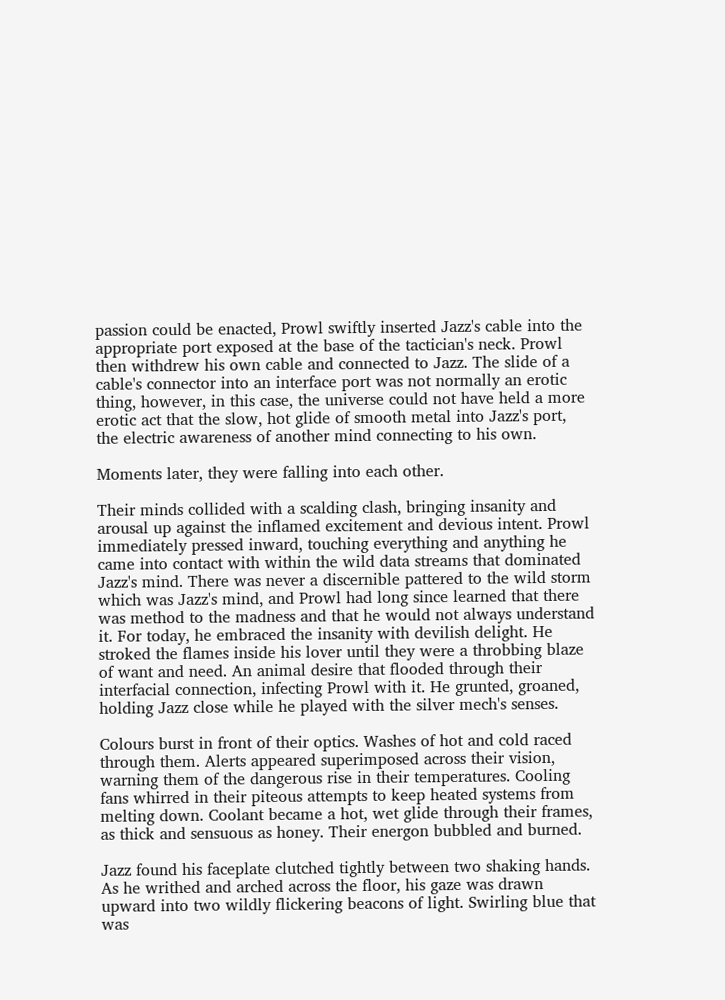passion could be enacted, Prowl swiftly inserted Jazz's cable into the appropriate port exposed at the base of the tactician's neck. Prowl then withdrew his own cable and connected to Jazz. The slide of a cable's connector into an interface port was not normally an erotic thing, however, in this case, the universe could not have held a more erotic act that the slow, hot glide of smooth metal into Jazz's port, the electric awareness of another mind connecting to his own.

Moments later, they were falling into each other.

Their minds collided with a scalding clash, bringing insanity and arousal up against the inflamed excitement and devious intent. Prowl immediately pressed inward, touching everything and anything he came into contact with within the wild data streams that dominated Jazz's mind. There was never a discernible pattered to the wild storm which was Jazz's mind, and Prowl had long since learned that there was method to the madness and that he would not always understand it. For today, he embraced the insanity with devilish delight. He stroked the flames inside his lover until they were a throbbing blaze of want and need. An animal desire that flooded through their interfacial connection, infecting Prowl with it. He grunted, groaned, holding Jazz close while he played with the silver mech's senses.

Colours burst in front of their optics. Washes of hot and cold raced through them. Alerts appeared superimposed across their vision, warning them of the dangerous rise in their temperatures. Cooling fans whirred in their piteous attempts to keep heated systems from melting down. Coolant became a hot, wet glide through their frames, as thick and sensuous as honey. Their energon bubbled and burned.

Jazz found his faceplate clutched tightly between two shaking hands. As he writhed and arched across the floor, his gaze was drawn upward into two wildly flickering beacons of light. Swirling blue that was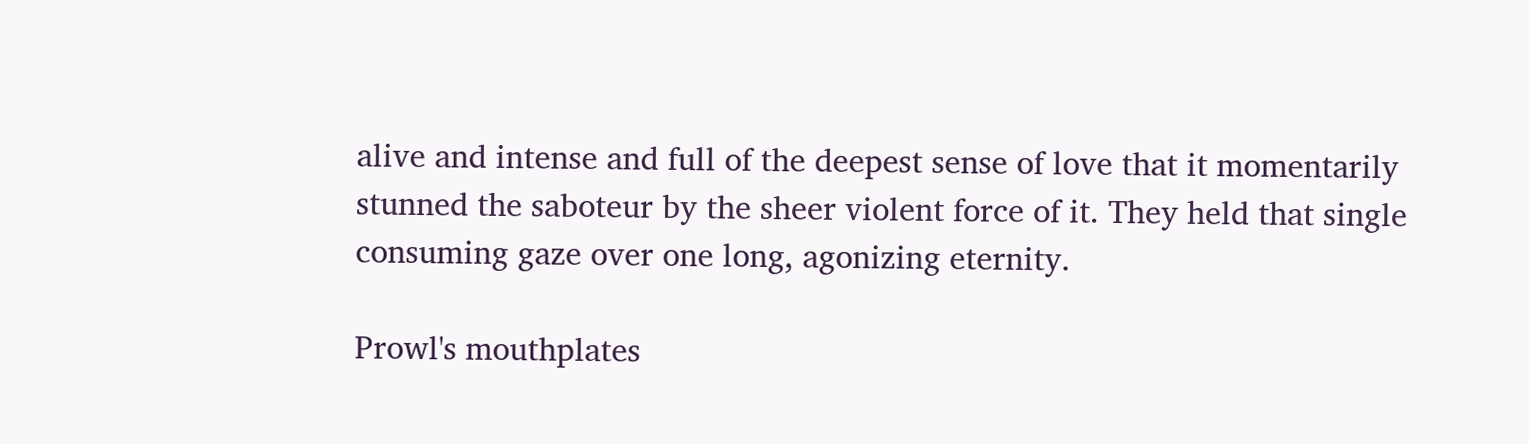alive and intense and full of the deepest sense of love that it momentarily stunned the saboteur by the sheer violent force of it. They held that single consuming gaze over one long, agonizing eternity.

Prowl's mouthplates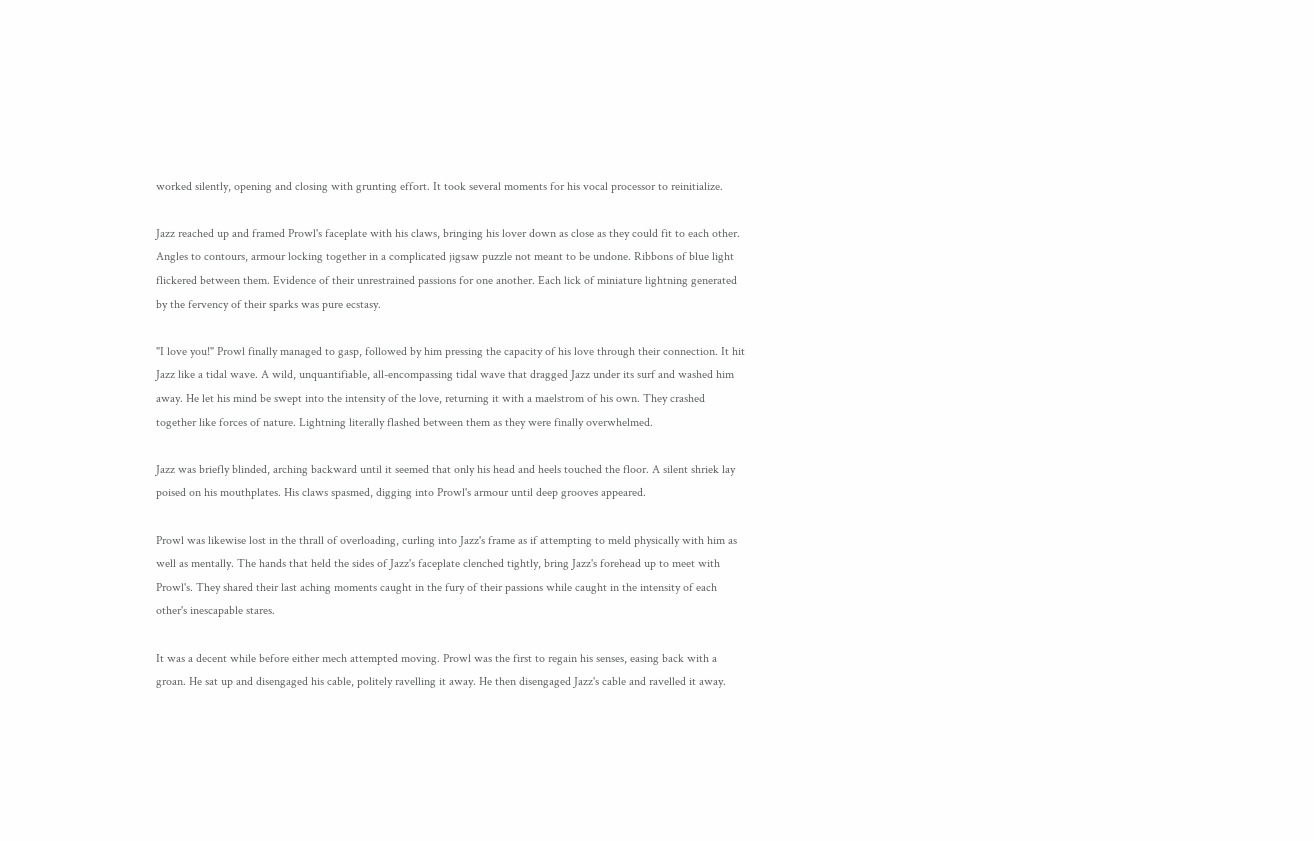worked silently, opening and closing with grunting effort. It took several moments for his vocal processor to reinitialize.

Jazz reached up and framed Prowl's faceplate with his claws, bringing his lover down as close as they could fit to each other. Angles to contours, armour locking together in a complicated jigsaw puzzle not meant to be undone. Ribbons of blue light flickered between them. Evidence of their unrestrained passions for one another. Each lick of miniature lightning generated by the fervency of their sparks was pure ecstasy.

"I love you!" Prowl finally managed to gasp, followed by him pressing the capacity of his love through their connection. It hit Jazz like a tidal wave. A wild, unquantifiable, all-encompassing tidal wave that dragged Jazz under its surf and washed him away. He let his mind be swept into the intensity of the love, returning it with a maelstrom of his own. They crashed together like forces of nature. Lightning literally flashed between them as they were finally overwhelmed.

Jazz was briefly blinded, arching backward until it seemed that only his head and heels touched the floor. A silent shriek lay poised on his mouthplates. His claws spasmed, digging into Prowl's armour until deep grooves appeared.

Prowl was likewise lost in the thrall of overloading, curling into Jazz's frame as if attempting to meld physically with him as well as mentally. The hands that held the sides of Jazz's faceplate clenched tightly, bring Jazz's forehead up to meet with Prowl's. They shared their last aching moments caught in the fury of their passions while caught in the intensity of each other's inescapable stares.

It was a decent while before either mech attempted moving. Prowl was the first to regain his senses, easing back with a groan. He sat up and disengaged his cable, politely ravelling it away. He then disengaged Jazz's cable and ravelled it away.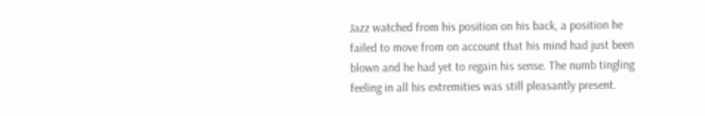Jazz watched from his position on his back, a position he failed to move from on account that his mind had just been blown and he had yet to regain his sense. The numb tingling feeling in all his extremities was still pleasantly present.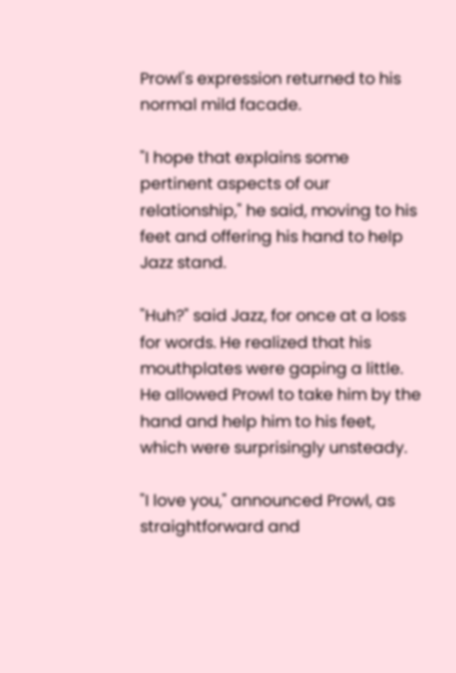Prowl's expression returned to his normal mild facade.

"I hope that explains some pertinent aspects of our relationship," he said, moving to his feet and offering his hand to help Jazz stand.

"Huh?" said Jazz, for once at a loss for words. He realized that his mouthplates were gaping a little. He allowed Prowl to take him by the hand and help him to his feet, which were surprisingly unsteady.

"I love you," announced Prowl, as straightforward and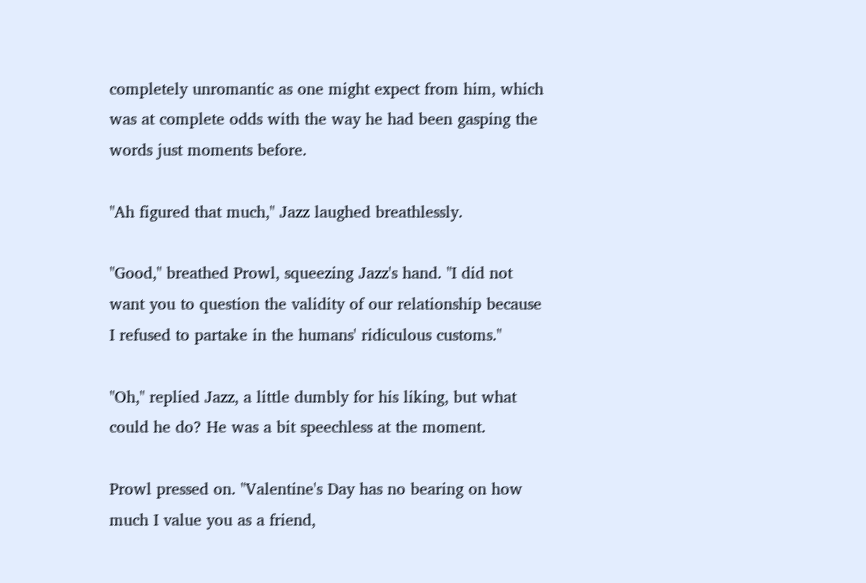completely unromantic as one might expect from him, which was at complete odds with the way he had been gasping the words just moments before.

"Ah figured that much," Jazz laughed breathlessly.

"Good," breathed Prowl, squeezing Jazz's hand. "I did not want you to question the validity of our relationship because I refused to partake in the humans' ridiculous customs."

"Oh," replied Jazz, a little dumbly for his liking, but what could he do? He was a bit speechless at the moment.

Prowl pressed on. "Valentine's Day has no bearing on how much I value you as a friend,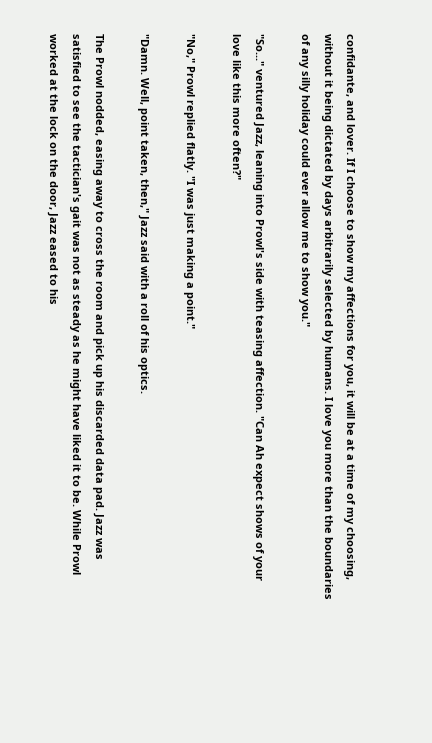confidante, and lover. If I choose to show my affections for you, it will be at a time of my choosing, without it being dictated by days arbitrarily selected by humans. I love you more than the boundaries of any silly holiday could ever allow me to show you."

"So..." ventured Jazz, leaning into Prowl's side with teasing affection. "Can Ah expect shows of your love like this more often?"

"No," Prowl replied flatly. "I was just making a point."

"Damn. Well, point taken, then," Jazz said with a roll of his optics.

The Prowl nodded, easing away to cross the room and pick up his discarded data pad. Jazz was satisfied to see the tactician's gait was not as steady as he might have liked it to be. While Prowl worked at the lock on the door, Jazz eased to his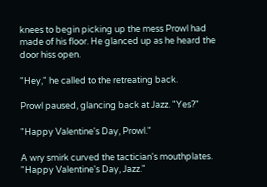knees to begin picking up the mess Prowl had made of his floor. He glanced up as he heard the door hiss open.

"Hey," he called to the retreating back.

Prowl paused, glancing back at Jazz. "Yes?"

"Happy Valentine's Day, Prowl."

A wry smirk curved the tactician's mouthplates. "Happy Valentine's Day, Jazz."